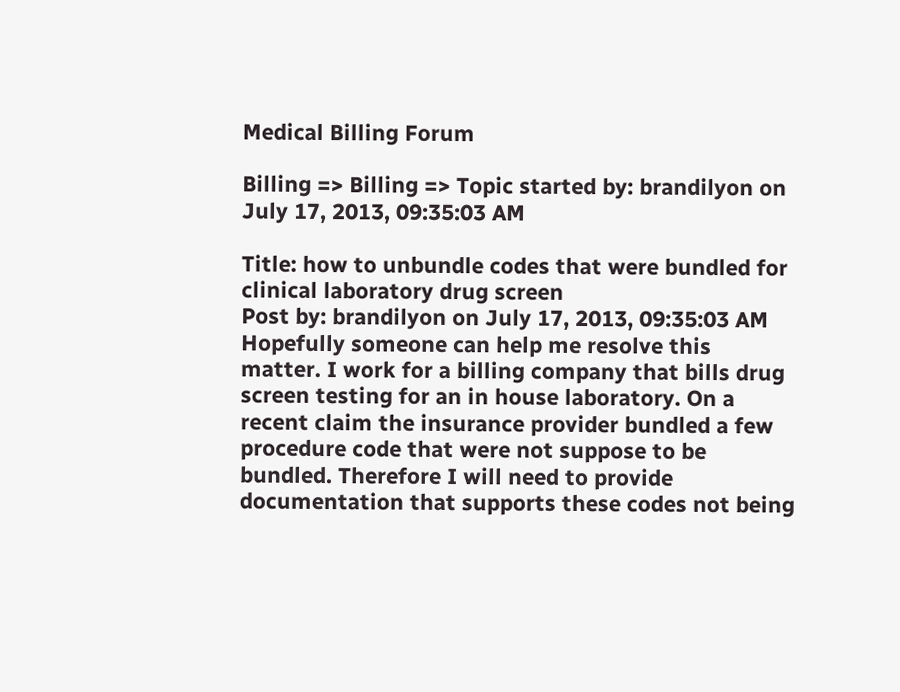Medical Billing Forum

Billing => Billing => Topic started by: brandilyon on July 17, 2013, 09:35:03 AM

Title: how to unbundle codes that were bundled for clinical laboratory drug screen
Post by: brandilyon on July 17, 2013, 09:35:03 AM
Hopefully someone can help me resolve this matter. I work for a billing company that bills drug screen testing for an in house laboratory. On a recent claim the insurance provider bundled a few procedure code that were not suppose to be bundled. Therefore I will need to provide documentation that supports these codes not being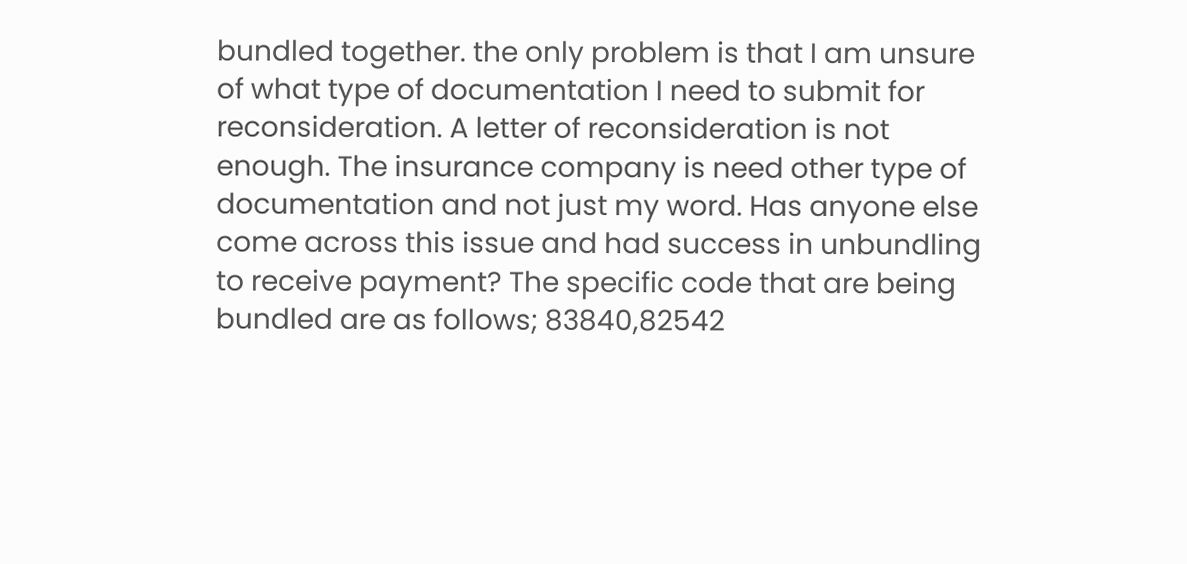bundled together. the only problem is that I am unsure of what type of documentation I need to submit for reconsideration. A letter of reconsideration is not enough. The insurance company is need other type of documentation and not just my word. Has anyone else come across this issue and had success in unbundling to receive payment? The specific code that are being bundled are as follows; 83840,82542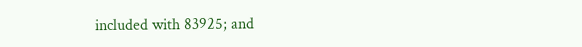included with 83925; and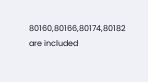80160,80166,80174,80182 are included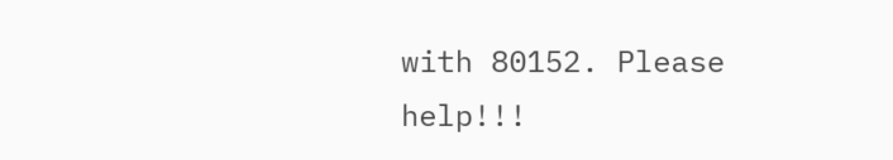with 80152. Please help!!!